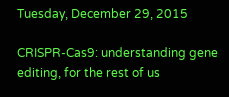Tuesday, December 29, 2015

CRISPR-Cas9: understanding gene editing, for the rest of us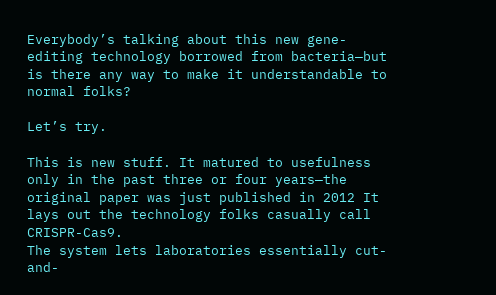Everybody’s talking about this new gene-editing technology borrowed from bacteria—but is there any way to make it understandable to normal folks?

Let’s try.

This is new stuff. It matured to usefulness only in the past three or four years—the original paper was just published in 2012 It lays out the technology folks casually call CRISPR-Cas9.
The system lets laboratories essentially cut-and-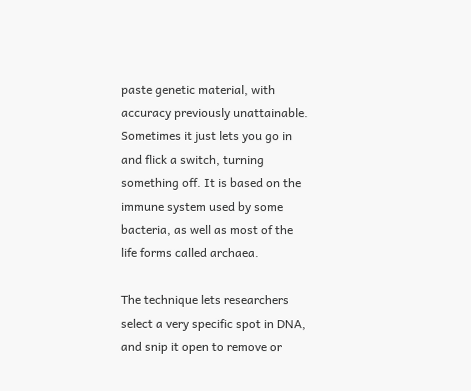paste genetic material, with accuracy previously unattainable. Sometimes it just lets you go in and flick a switch, turning something off. It is based on the immune system used by some bacteria, as well as most of the life forms called archaea.

The technique lets researchers select a very specific spot in DNA, and snip it open to remove or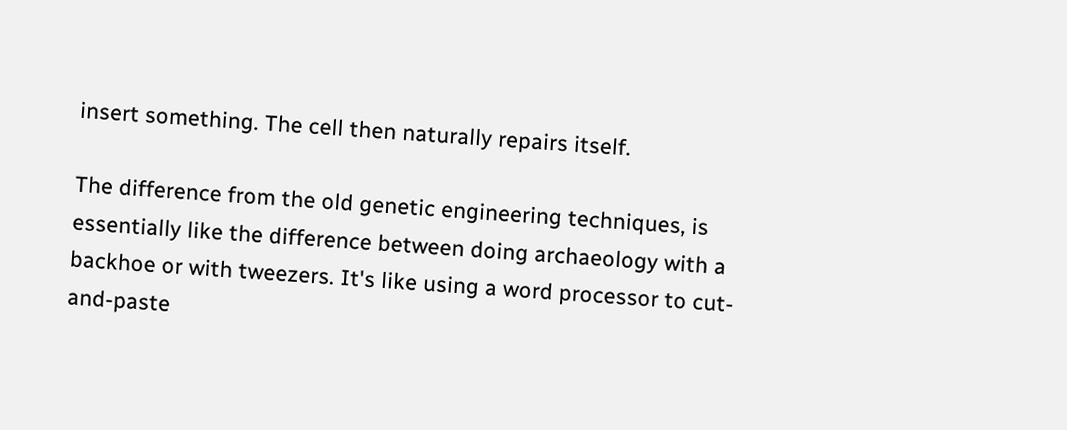insert something. The cell then naturally repairs itself.

The difference from the old genetic engineering techniques, is essentially like the difference between doing archaeology with a backhoe or with tweezers. It's like using a word processor to cut-and-paste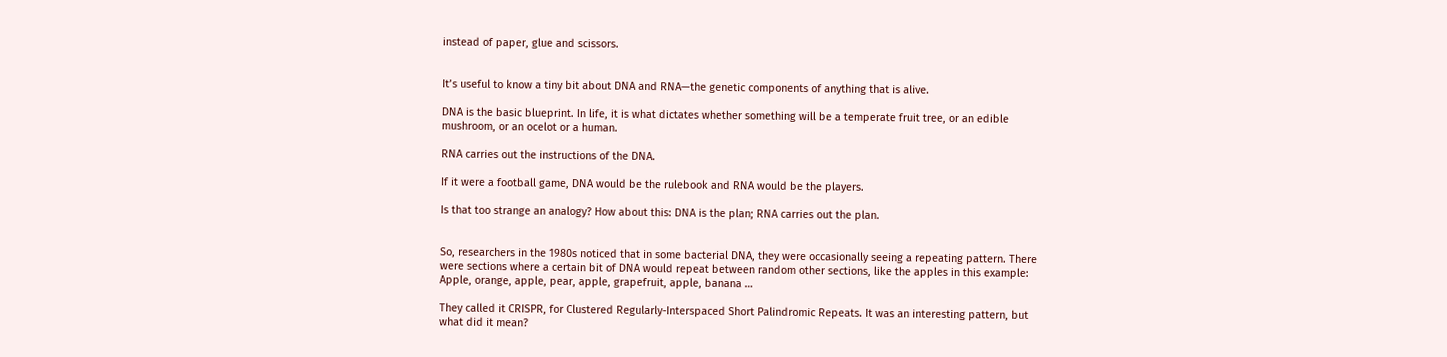instead of paper, glue and scissors.


It’s useful to know a tiny bit about DNA and RNA—the genetic components of anything that is alive.

DNA is the basic blueprint. In life, it is what dictates whether something will be a temperate fruit tree, or an edible mushroom, or an ocelot or a human.

RNA carries out the instructions of the DNA.

If it were a football game, DNA would be the rulebook and RNA would be the players.

Is that too strange an analogy? How about this: DNA is the plan; RNA carries out the plan.


So, researchers in the 1980s noticed that in some bacterial DNA, they were occasionally seeing a repeating pattern. There were sections where a certain bit of DNA would repeat between random other sections, like the apples in this example: Apple, orange, apple, pear, apple, grapefruit, apple, banana …

They called it CRISPR, for Clustered Regularly-Interspaced Short Palindromic Repeats. It was an interesting pattern, but what did it mean?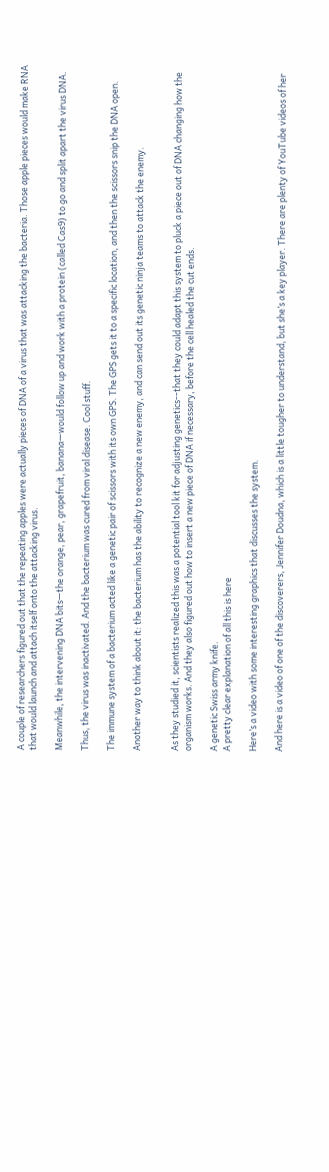A couple of researchers figured out that the repeating apples were actually pieces of DNA of a virus that was attacking the bacteria. Those apple pieces would make RNA that would launch and attach itself onto the attacking virus.

Meanwhile, the intervening DNA bits—the orange, pear, grapefruit, banana—would follow up and work with a protein (called Cas9) to go and split apart the virus DNA.

Thus, the virus was inactivated. And the bacterium was cured from viral disease. Cool stuff.

The immune system of a bacterium acted like a genetic pair of scissors with its own GPS. The GPS gets it to a specific location, and then the scissors snip the DNA open.

Another way to think about it: the bacterium has the ability to recognize a new enemy, and can send out its genetic ninja teams to attack the enemy.


As they studied it, scientists realized this was a potential tool kit for adjusting genetics--that they could adapt this system to pluck a piece out of DNA changing how the organism works. And they also figured out how to insert a new piece of DNA if necessary, before the cell healed the cut ends.

A genetic Swiss army knife.
A pretty clear explanation of all this is here

Here’s a video with some interesting graphics that discusses the system.

And here is a video of one of the discoverers, Jennifer Doudna, which is a little tougher to understand, but she’s a key player. There are plenty of YouTube videos of her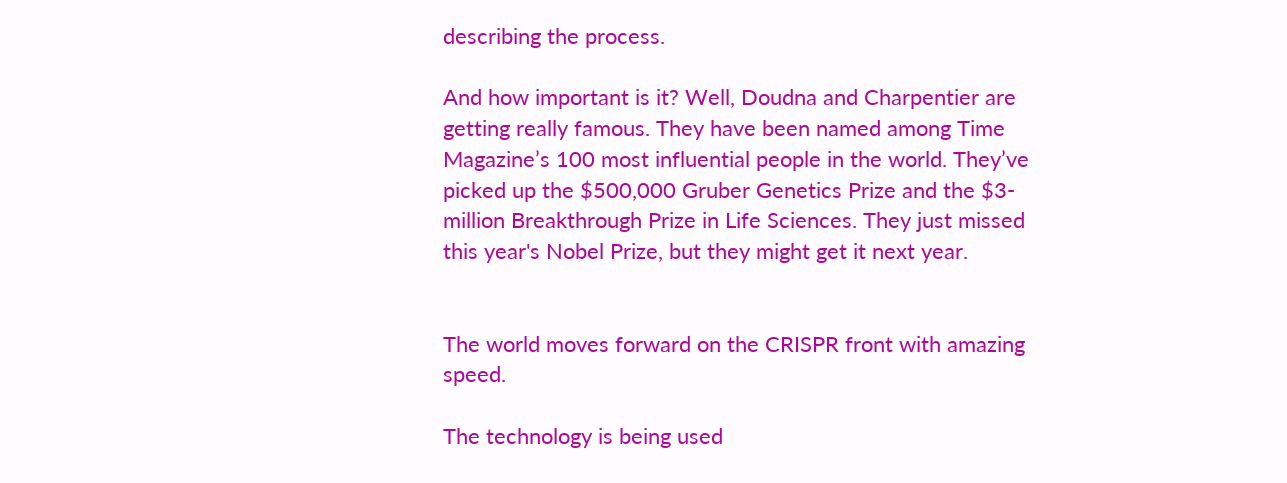describing the process.

And how important is it? Well, Doudna and Charpentier are getting really famous. They have been named among Time Magazine’s 100 most influential people in the world. They’ve picked up the $500,000 Gruber Genetics Prize and the $3-million Breakthrough Prize in Life Sciences. They just missed this year's Nobel Prize, but they might get it next year.


The world moves forward on the CRISPR front with amazing speed.

The technology is being used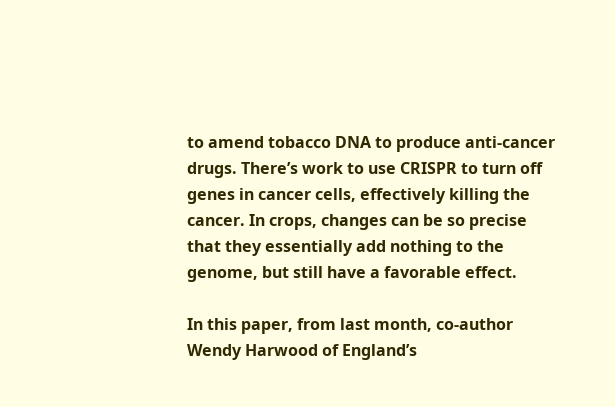to amend tobacco DNA to produce anti-cancer drugs. There’s work to use CRISPR to turn off genes in cancer cells, effectively killing the cancer. In crops, changes can be so precise that they essentially add nothing to the genome, but still have a favorable effect.

In this paper, from last month, co-author Wendy Harwood of England’s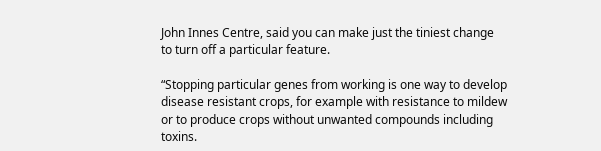John Innes Centre, said you can make just the tiniest change to turn off a particular feature.

“Stopping particular genes from working is one way to develop disease resistant crops, for example with resistance to mildew or to produce crops without unwanted compounds including toxins.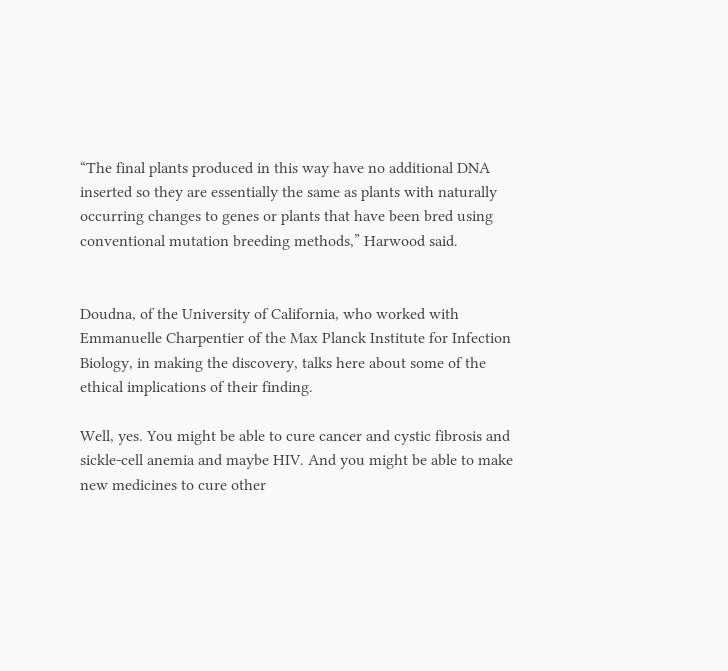“The final plants produced in this way have no additional DNA inserted so they are essentially the same as plants with naturally occurring changes to genes or plants that have been bred using conventional mutation breeding methods,” Harwood said.


Doudna, of the University of California, who worked with Emmanuelle Charpentier of the Max Planck Institute for Infection Biology, in making the discovery, talks here about some of the ethical implications of their finding.

Well, yes. You might be able to cure cancer and cystic fibrosis and sickle-cell anemia and maybe HIV. And you might be able to make new medicines to cure other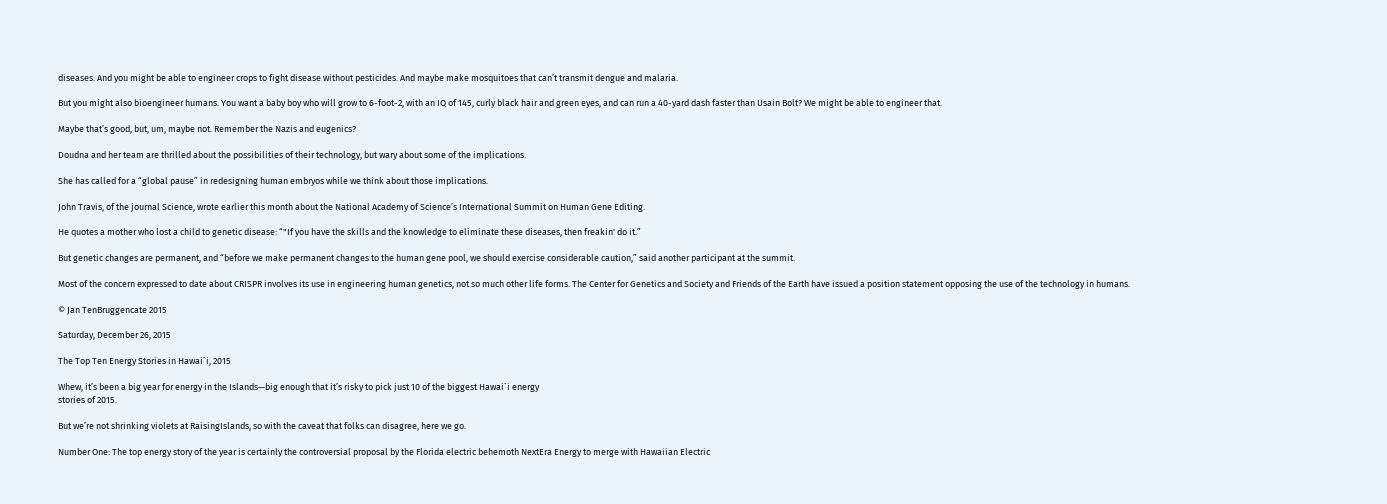diseases. And you might be able to engineer crops to fight disease without pesticides. And maybe make mosquitoes that can’t transmit dengue and malaria.

But you might also bioengineer humans. You want a baby boy who will grow to 6-foot-2, with an IQ of 145, curly black hair and green eyes, and can run a 40-yard dash faster than Usain Bolt? We might be able to engineer that.

Maybe that’s good, but, um, maybe not. Remember the Nazis and eugenics?

Doudna and her team are thrilled about the possibilities of their technology, but wary about some of the implications.

She has called for a “global pause” in redesigning human embryos while we think about those implications.

John Travis, of the journal Science, wrote earlier this month about the National Academy of Science’s International Summit on Human Gene Editing.

He quotes a mother who lost a child to genetic disease: “"If you have the skills and the knowledge to eliminate these diseases, then freakin' do it.”

But genetic changes are permanent, and “before we make permanent changes to the human gene pool, we should exercise considerable caution,” said another participant at the summit.

Most of the concern expressed to date about CRISPR involves its use in engineering human genetics, not so much other life forms. The Center for Genetics and Society and Friends of the Earth have issued a position statement opposing the use of the technology in humans.

© Jan TenBruggencate 2015

Saturday, December 26, 2015

The Top Ten Energy Stories in Hawai`i, 2015

Whew, it’s been a big year for energy in the Islands—big enough that it’s risky to pick just 10 of the biggest Hawai`i energy
stories of 2015.

But we’re not shrinking violets at RaisingIslands, so with the caveat that folks can disagree, here we go.

Number One: The top energy story of the year is certainly the controversial proposal by the Florida electric behemoth NextEra Energy to merge with Hawaiian Electric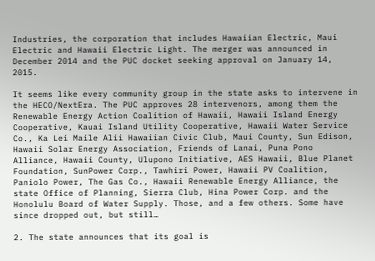Industries, the corporation that includes Hawaiian Electric, Maui Electric and Hawaii Electric Light. The merger was announced in December 2014 and the PUC docket seeking approval on January 14, 2015.

It seems like every community group in the state asks to intervene in the HECO/NextEra. The PUC approves 28 intervenors, among them the Renewable Energy Action Coalition of Hawaii, Hawaii Island Energy Cooperative, Kauai Island Utility Cooperative, Hawaii Water Service Co., Ka Lei Maile Alii Hawaiian Civic Club, Maui County, Sun Edison, Hawaii Solar Energy Association, Friends of Lanai, Puna Pono Alliance, Hawaii County, Ulupono Initiative, AES Hawaii, Blue Planet Foundation, SunPower Corp., Tawhiri Power, Hawaii PV Coalition, Paniolo Power, The Gas Co., Hawaii Renewable Energy Alliance, the state Office of Planning, Sierra Club, Hina Power Corp. and the Honolulu Board of Water Supply. Those, and a few others. Some have since dropped out, but still…

2. The state announces that its goal is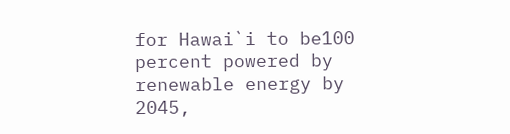for Hawai`i to be100 percent powered by renewable energy by 2045,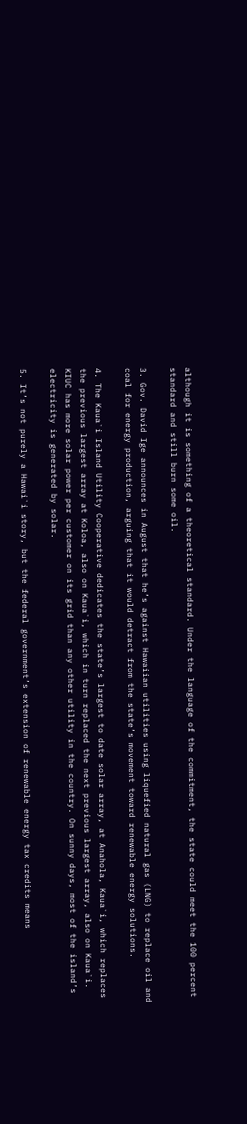although it is something of a theoretical standard. Under the language of the commitment, the state could meet the 100 percent standard and still burn some oil.

3. Gov. David Ige announces in August that he’s against Hawaiian utilities using liquefied natural gas (LNG) to replace oil and coal for energy production, arguing that it would detract from the state’s movement toward renewable energy solutions.

4. The Kaua`i Island Utility Cooperative dedicates the state’s largest to date solar array, at Anahola, Kaua`i, which replaces the previous largest array at Koloa, also on Kaua`i, which in turn replaced the next previous largest array, also on Kaua`i. KIUC has more solar power per customer on its grid than any other utility in the country. On sunny days, most of the island’s electricity is generated by solar.

5. It’s not purely a Hawai`i story, but the federal government’s extension of renewable energy tax credits means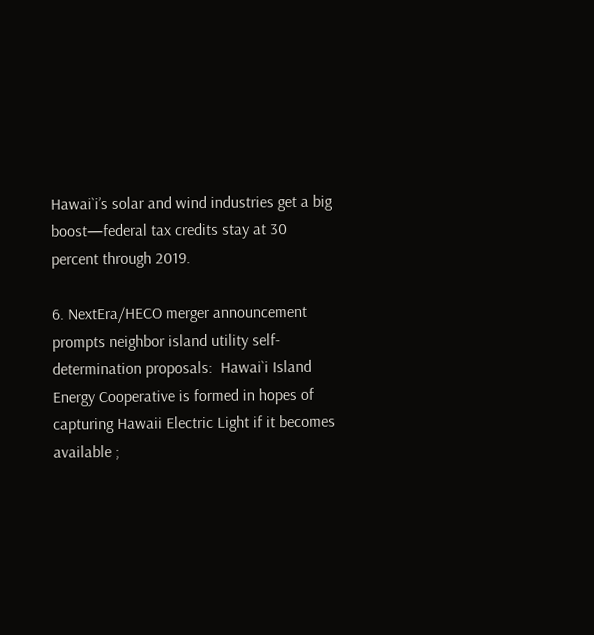Hawai`i’s solar and wind industries get a big boost—federal tax credits stay at 30 percent through 2019.

6. NextEra/HECO merger announcement prompts neighbor island utility self-determination proposals:  Hawai`i Island Energy Cooperative is formed in hopes of capturing Hawaii Electric Light if it becomes available ;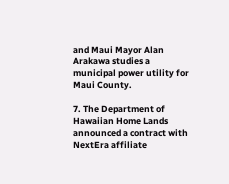and Maui Mayor Alan Arakawa studies a municipal power utility for Maui County.

7. The Department of Hawaiian Home Lands announced a contract with NextEra affiliate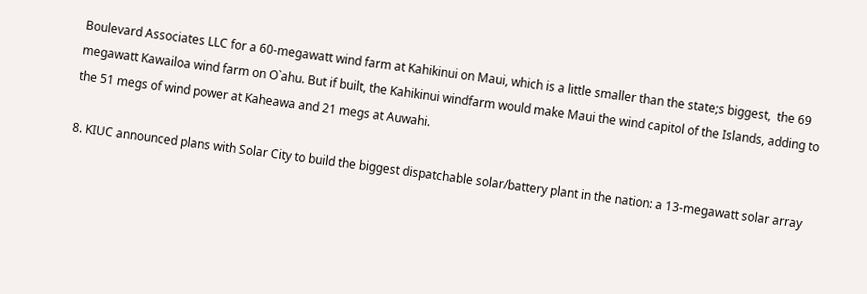Boulevard Associates LLC for a 60-megawatt wind farm at Kahikinui on Maui, which is a little smaller than the state;s biggest,  the 69 megawatt Kawailoa wind farm on O`ahu. But if built, the Kahikinui windfarm would make Maui the wind capitol of the Islands, adding to the 51 megs of wind power at Kaheawa and 21 megs at Auwahi.

8. KIUC announced plans with Solar City to build the biggest dispatchable solar/battery plant in the nation: a 13-megawatt solar array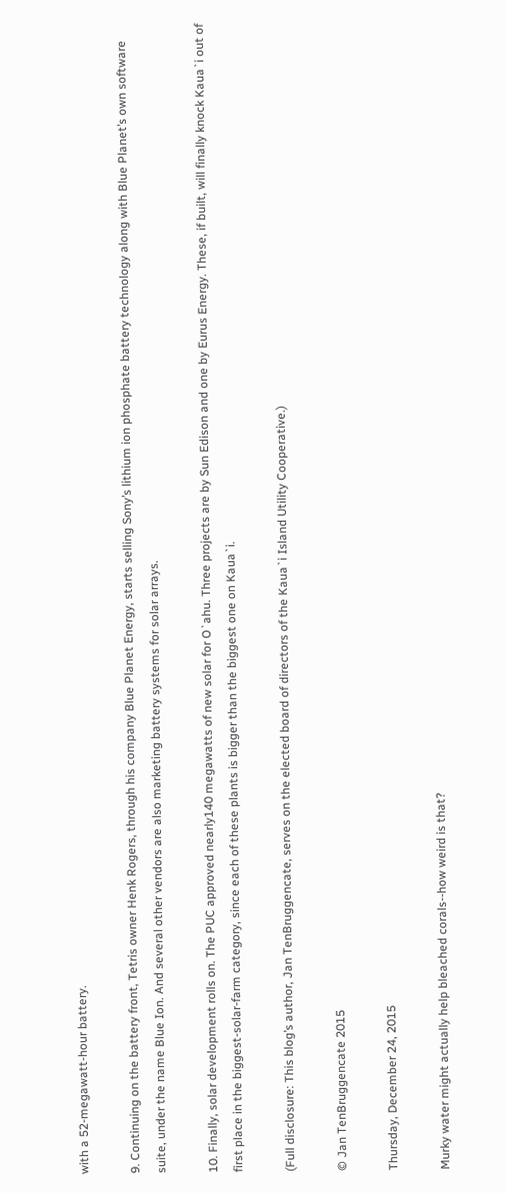with a 52-megawatt-hour battery.

9. Continuing on the battery front, Tetris owner Henk Rogers, through his company Blue Planet Energy, starts selling Sony’s lithium ion phosphate battery technology along with Blue Planet’s own software suite, under the name Blue Ion. And several other vendors are also marketing battery systems for solar arrays.

10. Finally, solar development rolls on. The PUC approved nearly140 megawatts of new solar for O`ahu. Three projects are by Sun Edison and one by Eurus Energy. These, if built, will finally knock Kaua`i out of first place in the biggest-solar-farm category, since each of these plants is bigger than the biggest one on Kaua`i.

(Full disclosure: This blog’s author, Jan TenBruggencate, serves on the elected board of directors of the Kaua`i Island Utility Cooperative.)

© Jan TenBruggencate 2015

Thursday, December 24, 2015

Murky water might actually help bleached corals--how weird is that?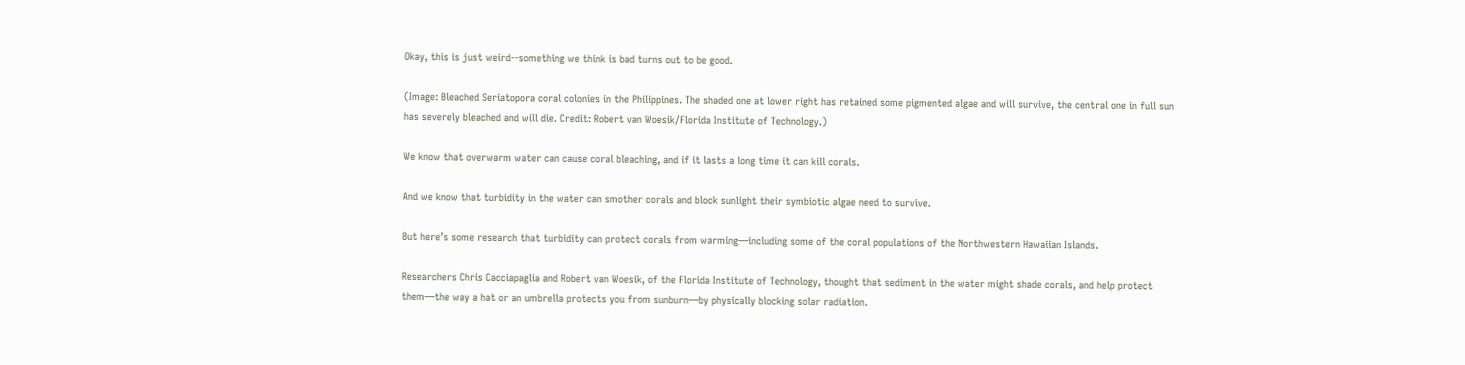Okay, this is just weird--something we think is bad turns out to be good.

(Image: Bleached Seriatopora coral colonies in the Philippines. The shaded one at lower right has retained some pigmented algae and will survive, the central one in full sun has severely bleached and will die. Credit: Robert van Woesik/Florida Institute of Technology.)

We know that overwarm water can cause coral bleaching, and if it lasts a long time it can kill corals.

And we know that turbidity in the water can smother corals and block sunlight their symbiotic algae need to survive.

But here’s some research that turbidity can protect corals from warming—including some of the coral populations of the Northwestern Hawaiian Islands.

Researchers Chris Cacciapaglia and Robert van Woesik, of the Florida Institute of Technology, thought that sediment in the water might shade corals, and help protect them—the way a hat or an umbrella protects you from sunburn—by physically blocking solar radiation.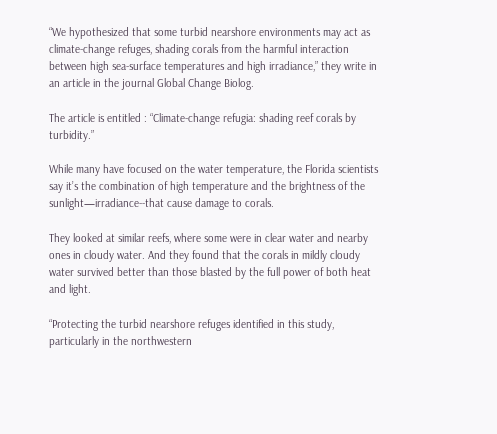“We hypothesized that some turbid nearshore environments may act as climate-change refuges, shading corals from the harmful interaction between high sea-surface temperatures and high irradiance,” they write in an article in the journal Global Change Biolog.

The article is entitled : “Climate-change refugia: shading reef corals by turbidity.”

While many have focused on the water temperature, the Florida scientists say it’s the combination of high temperature and the brightness of the sunlight—irradiance--that cause damage to corals.

They looked at similar reefs, where some were in clear water and nearby ones in cloudy water. And they found that the corals in mildly cloudy water survived better than those blasted by the full power of both heat and light.

“Protecting the turbid nearshore refuges identified in this study, particularly in the northwestern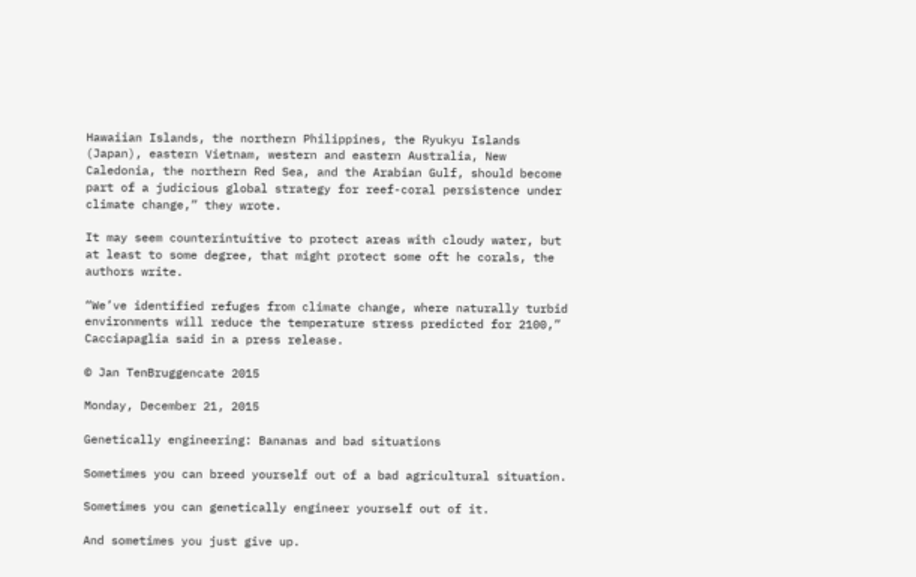Hawaiian Islands, the northern Philippines, the Ryukyu Islands (Japan), eastern Vietnam, western and eastern Australia, New Caledonia, the northern Red Sea, and the Arabian Gulf, should become part of a judicious global strategy for reef-coral persistence under climate change,” they wrote.

It may seem counterintuitive to protect areas with cloudy water, but at least to some degree, that might protect some oft he corals, the authors write.

“We’ve identified refuges from climate change, where naturally turbid environments will reduce the temperature stress predicted for 2100,” Cacciapaglia said in a press release.

© Jan TenBruggencate 2015

Monday, December 21, 2015

Genetically engineering: Bananas and bad situations

Sometimes you can breed yourself out of a bad agricultural situation.

Sometimes you can genetically engineer yourself out of it.

And sometimes you just give up.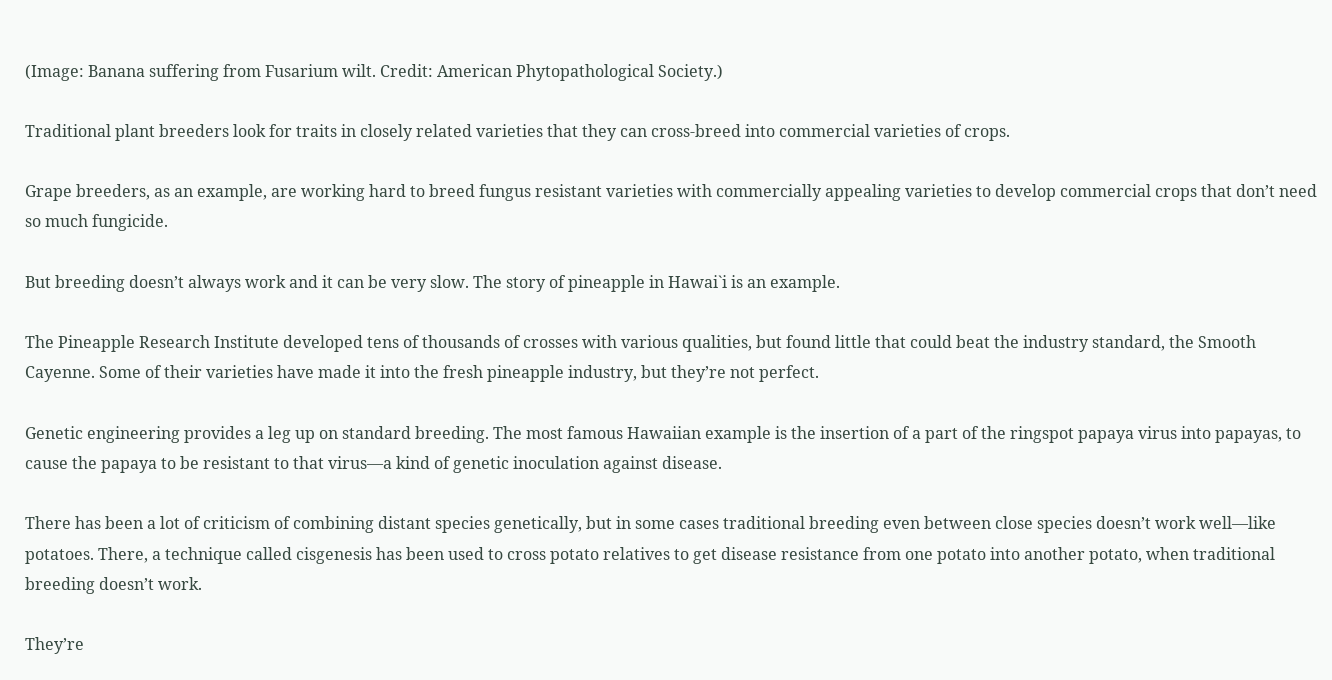(Image: Banana suffering from Fusarium wilt. Credit: American Phytopathological Society.)

Traditional plant breeders look for traits in closely related varieties that they can cross-breed into commercial varieties of crops.

Grape breeders, as an example, are working hard to breed fungus resistant varieties with commercially appealing varieties to develop commercial crops that don’t need so much fungicide.

But breeding doesn’t always work and it can be very slow. The story of pineapple in Hawai`i is an example.

The Pineapple Research Institute developed tens of thousands of crosses with various qualities, but found little that could beat the industry standard, the Smooth Cayenne. Some of their varieties have made it into the fresh pineapple industry, but they’re not perfect.

Genetic engineering provides a leg up on standard breeding. The most famous Hawaiian example is the insertion of a part of the ringspot papaya virus into papayas, to cause the papaya to be resistant to that virus—a kind of genetic inoculation against disease.

There has been a lot of criticism of combining distant species genetically, but in some cases traditional breeding even between close species doesn’t work well—like potatoes. There, a technique called cisgenesis has been used to cross potato relatives to get disease resistance from one potato into another potato, when traditional breeding doesn’t work.

They’re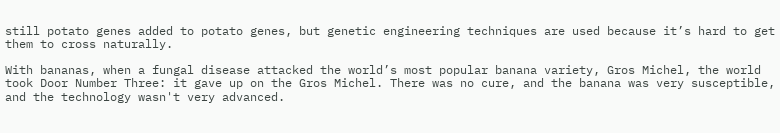still potato genes added to potato genes, but genetic engineering techniques are used because it’s hard to get them to cross naturally.

With bananas, when a fungal disease attacked the world’s most popular banana variety, Gros Michel, the world took Door Number Three: it gave up on the Gros Michel. There was no cure, and the banana was very susceptible, and the technology wasn't very advanced.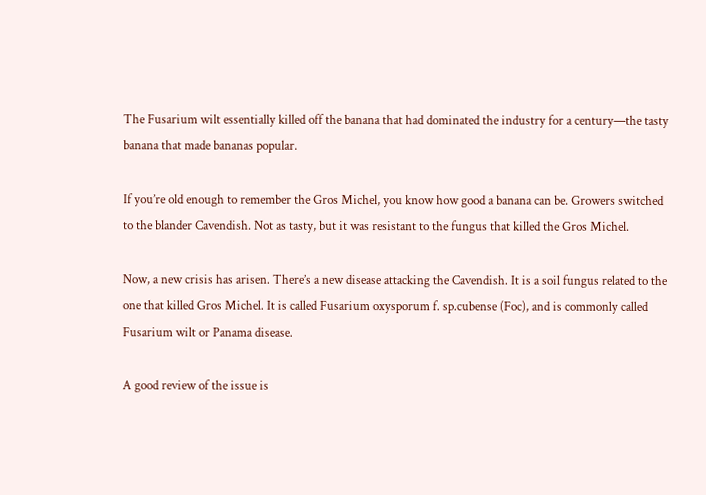The Fusarium wilt essentially killed off the banana that had dominated the industry for a century—the tasty banana that made bananas popular.

If you’re old enough to remember the Gros Michel, you know how good a banana can be. Growers switched to the blander Cavendish. Not as tasty, but it was resistant to the fungus that killed the Gros Michel.

Now, a new crisis has arisen. There’s a new disease attacking the Cavendish. It is a soil fungus related to the one that killed Gros Michel. It is called Fusarium oxysporum f. sp.cubense (Foc), and is commonly called Fusarium wilt or Panama disease.

A good review of the issue is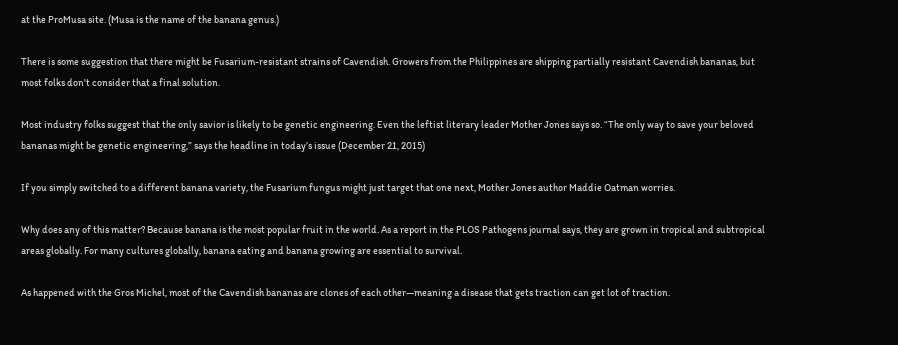at the ProMusa site. (Musa is the name of the banana genus.)

There is some suggestion that there might be Fusarium-resistant strains of Cavendish. Growers from the Philippines are shipping partially resistant Cavendish bananas, but most folks don't consider that a final solution.

Most industry folks suggest that the only savior is likely to be genetic engineering. Even the leftist literary leader Mother Jones says so. “The only way to save your beloved bananas might be genetic engineering,” says the headline in today’s issue (December 21, 2015)

If you simply switched to a different banana variety, the Fusarium fungus might just target that one next, Mother Jones author Maddie Oatman worries.

Why does any of this matter? Because banana is the most popular fruit in the world. As a report in the PLOS Pathogens journal says, they are grown in tropical and subtropical areas globally. For many cultures globally, banana eating and banana growing are essential to survival.

As happened with the Gros Michel, most of the Cavendish bananas are clones of each other—meaning a disease that gets traction can get lot of traction.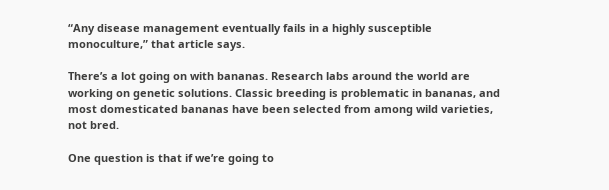“Any disease management eventually fails in a highly susceptible monoculture,” that article says.

There’s a lot going on with bananas. Research labs around the world are working on genetic solutions. Classic breeding is problematic in bananas, and most domesticated bananas have been selected from among wild varieties, not bred.

One question is that if we’re going to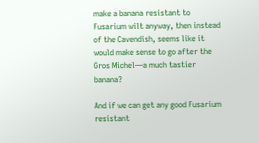make a banana resistant to Fusarium wilt anyway, then instead of the Cavendish, seems like it would make sense to go after the Gros Michel—a much tastier banana?

And if we can get any good Fusarium resistant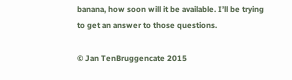banana, how soon will it be available. I’ll be trying to get an answer to those questions.

© Jan TenBruggencate 2015